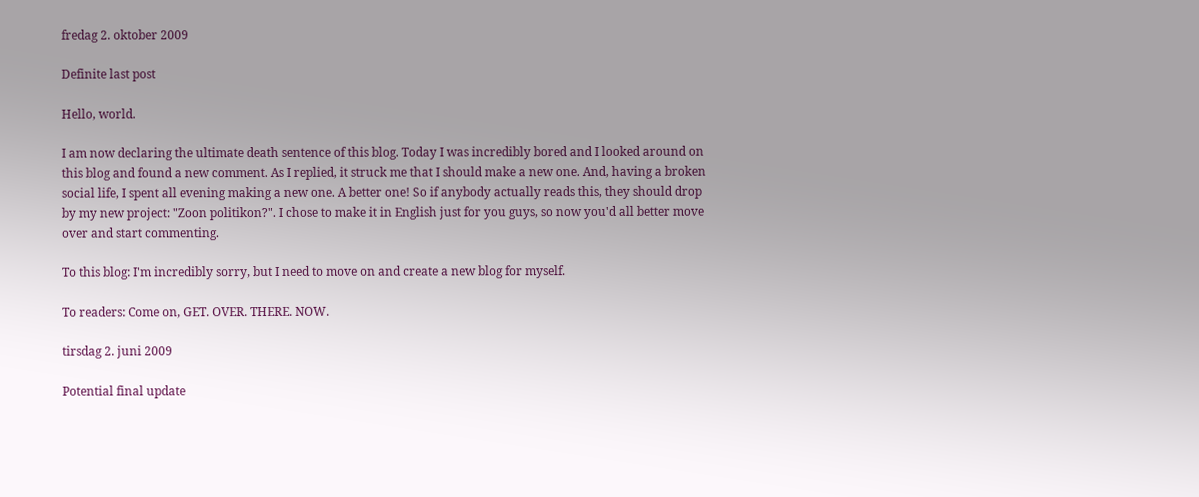fredag 2. oktober 2009

Definite last post

Hello, world.

I am now declaring the ultimate death sentence of this blog. Today I was incredibly bored and I looked around on this blog and found a new comment. As I replied, it struck me that I should make a new one. And, having a broken social life, I spent all evening making a new one. A better one! So if anybody actually reads this, they should drop by my new project: "Zoon politikon?". I chose to make it in English just for you guys, so now you'd all better move over and start commenting.

To this blog: I'm incredibly sorry, but I need to move on and create a new blog for myself.

To readers: Come on, GET. OVER. THERE. NOW.

tirsdag 2. juni 2009

Potential final update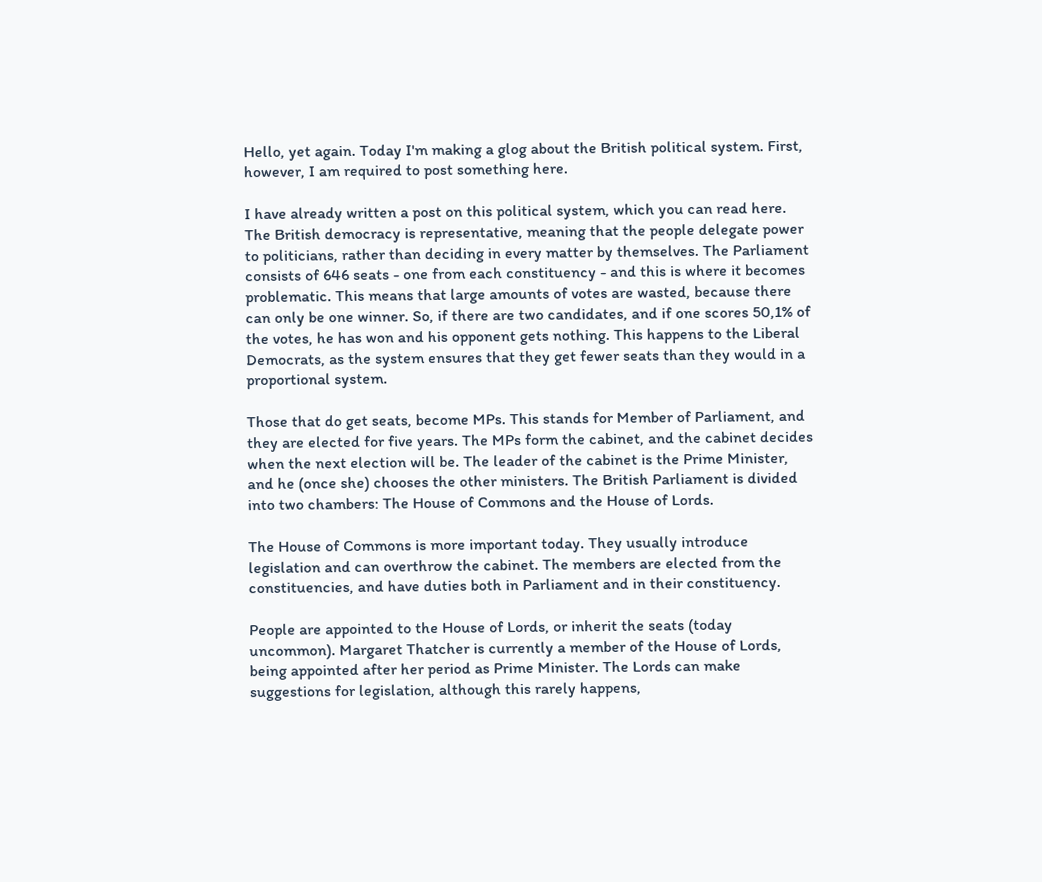Hello, yet again. Today I'm making a glog about the British political system. First, however, I am required to post something here.

I have already written a post on this political system, which you can read here. The British democracy is representative, meaning that the people delegate power to politicians, rather than deciding in every matter by themselves. The Parliament consists of 646 seats - one from each constituency - and this is where it becomes problematic. This means that large amounts of votes are wasted, because there can only be one winner. So, if there are two candidates, and if one scores 50,1% of the votes, he has won and his opponent gets nothing. This happens to the Liberal Democrats, as the system ensures that they get fewer seats than they would in a proportional system.

Those that do get seats, become MPs. This stands for Member of Parliament, and they are elected for five years. The MPs form the cabinet, and the cabinet decides when the next election will be. The leader of the cabinet is the Prime Minister, and he (once she) chooses the other ministers. The British Parliament is divided into two chambers: The House of Commons and the House of Lords.

The House of Commons is more important today. They usually introduce legislation and can overthrow the cabinet. The members are elected from the constituencies, and have duties both in Parliament and in their constituency.

People are appointed to the House of Lords, or inherit the seats (today uncommon). Margaret Thatcher is currently a member of the House of Lords, being appointed after her period as Prime Minister. The Lords can make suggestions for legislation, although this rarely happens,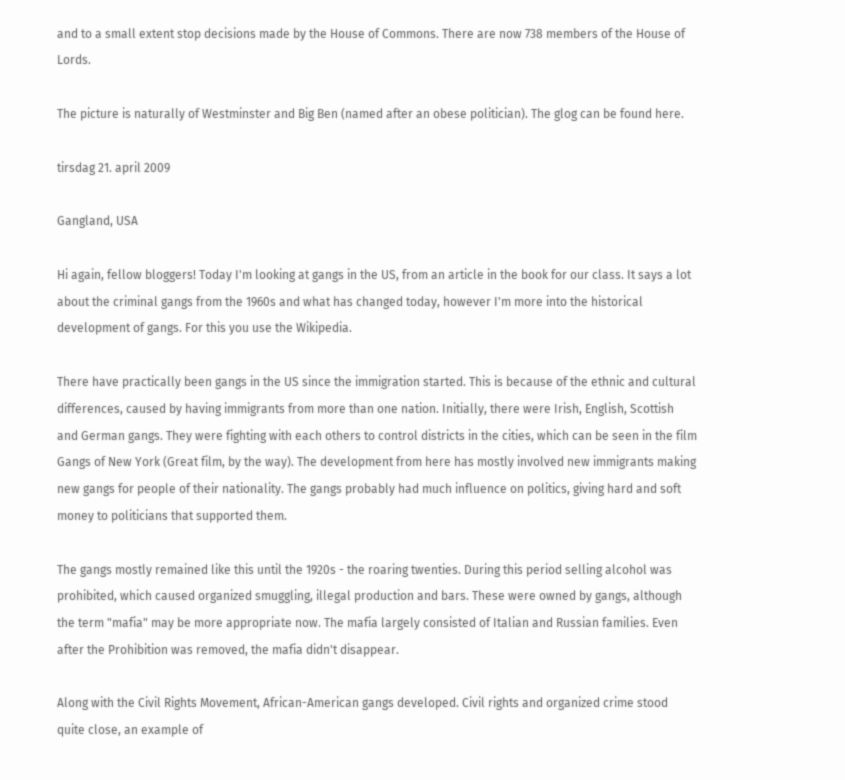and to a small extent stop decisions made by the House of Commons. There are now 738 members of the House of Lords.

The picture is naturally of Westminster and Big Ben (named after an obese politician). The glog can be found here.

tirsdag 21. april 2009

Gangland, USA

Hi again, fellow bloggers! Today I'm looking at gangs in the US, from an article in the book for our class. It says a lot about the criminal gangs from the 1960s and what has changed today, however I'm more into the historical development of gangs. For this you use the Wikipedia.

There have practically been gangs in the US since the immigration started. This is because of the ethnic and cultural differences, caused by having immigrants from more than one nation. Initially, there were Irish, English, Scottish and German gangs. They were fighting with each others to control districts in the cities, which can be seen in the film Gangs of New York (Great film, by the way). The development from here has mostly involved new immigrants making new gangs for people of their nationality. The gangs probably had much influence on politics, giving hard and soft money to politicians that supported them.

The gangs mostly remained like this until the 1920s - the roaring twenties. During this period selling alcohol was prohibited, which caused organized smuggling, illegal production and bars. These were owned by gangs, although the term "mafia" may be more appropriate now. The mafia largely consisted of Italian and Russian families. Even after the Prohibition was removed, the mafia didn't disappear.

Along with the Civil Rights Movement, African-American gangs developed. Civil rights and organized crime stood quite close, an example of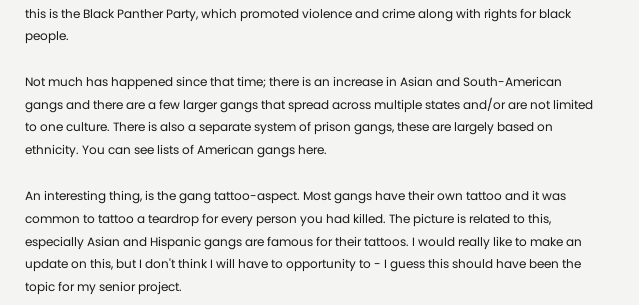this is the Black Panther Party, which promoted violence and crime along with rights for black people.

Not much has happened since that time; there is an increase in Asian and South-American gangs and there are a few larger gangs that spread across multiple states and/or are not limited to one culture. There is also a separate system of prison gangs, these are largely based on ethnicity. You can see lists of American gangs here.

An interesting thing, is the gang tattoo-aspect. Most gangs have their own tattoo and it was common to tattoo a teardrop for every person you had killed. The picture is related to this, especially Asian and Hispanic gangs are famous for their tattoos. I would really like to make an update on this, but I don't think I will have to opportunity to - I guess this should have been the topic for my senior project.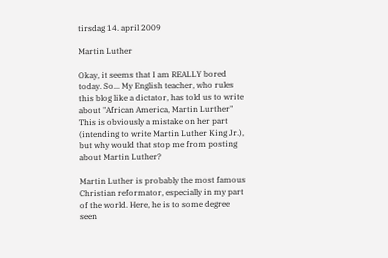tirsdag 14. april 2009

Martin Luther

Okay, it seems that I am REALLY bored today. So... My English teacher, who rules this blog like a dictator, has told us to write about "African America, Martin Lurther" This is obviously a mistake on her part (intending to write Martin Luther King Jr.), but why would that stop me from posting about Martin Luther?

Martin Luther is probably the most famous Christian reformator, especially in my part of the world. Here, he is to some degree seen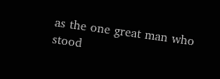as the one great man who stood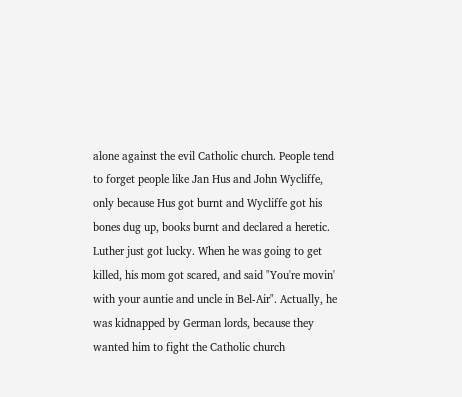alone against the evil Catholic church. People tend to forget people like Jan Hus and John Wycliffe, only because Hus got burnt and Wycliffe got his bones dug up, books burnt and declared a heretic. Luther just got lucky. When he was going to get killed, his mom got scared, and said "You're movin' with your auntie and uncle in Bel-Air". Actually, he was kidnapped by German lords, because they wanted him to fight the Catholic church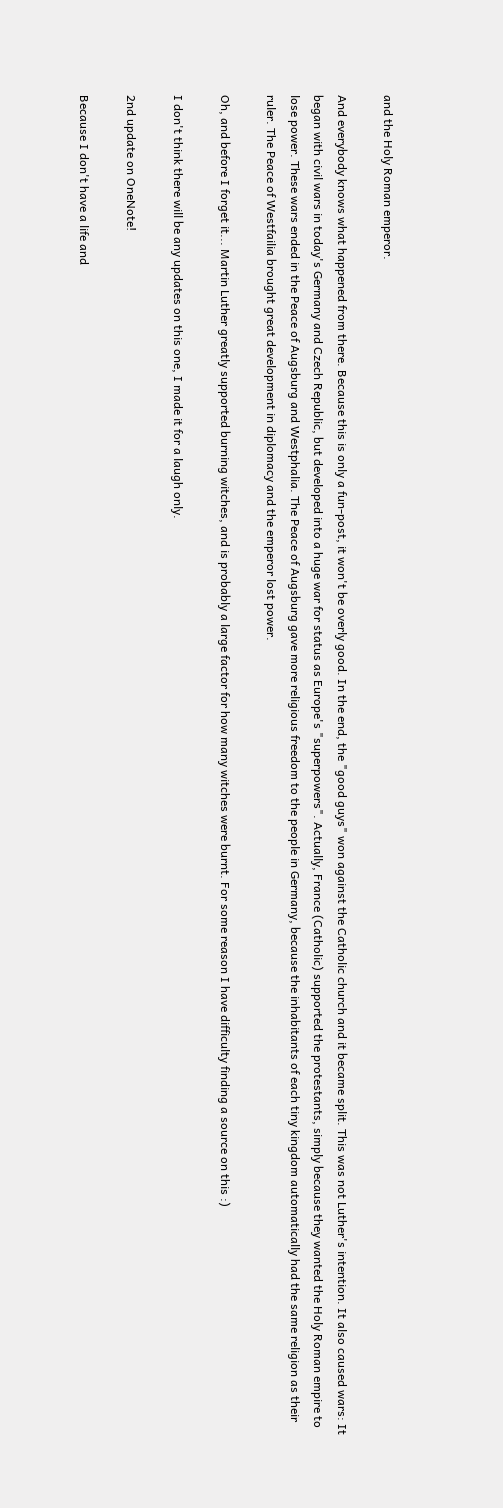and the Holy Roman emperor.

And everybody knows what happened from there. Because this is only a fun-post, it won't be overly good. In the end, the "good guys" won against the Catholic church and it became split. This was not Luther's intention. It also caused wars: It began with civil wars in today's Germany and Czech Republic, but developed into a huge war for status as Europe's "superpowers". Actually, France (Catholic) supported the protestants, simply because they wanted the Holy Roman empire to lose power. These wars ended in the Peace of Augsburg and Westphalia. The Peace of Augsburg gave more religious freedom to the people in Germany, because the inhabitants of each tiny kingdom automatically had the same religion as their ruler. The Peace of Westfailia brought great development in diplomacy and the emperor lost power.

Oh, and before I forget it... Martin Luther greatly supported burning witches, and is probably a large factor for how many witches were burnt. For some reason I have difficulty finding a source on this :)

I don't think there will be any updates on this one, I made it for a laugh only.

2nd update on OneNote!

Because I don't have a life and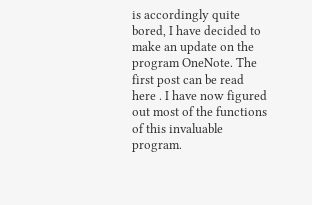is accordingly quite bored, I have decided to make an update on the program OneNote. The first post can be read here . I have now figured out most of the functions of this invaluable program.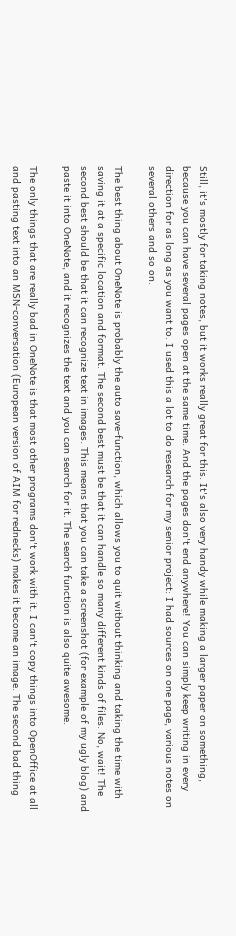Still, it's mostly for taking notes, but it works really great for this. It's also very handy while making a larger paper on something, because you can have several pages open at the same time. And the pages don't end anywhere! You can simply keep writing in every direction for as long as you want to. I used this a lot to do research for my senior project: I had sources on one page, various notes on several others and so on.

The best thing about OneNote is probably the auto save-function, which allows you to quit without thinking and taking the time with saving it at a specific location and format. The second best must be that it can handle so many different kinds of files. No, wait! The second best should be that it can recognize text in images. This means that you can take a screenshot (for example of my ugly blog) and paste it into OneNote, and it recognizes the text and you can search for it. The search function is also quite awesome.

The only things that are really bad in OneNote is that most other programs don't work with it. I can't copy things into OpenOffice at all and pasting text into an MSN-conversation (European version of AIM for rednecks) makes it become an image. The second bad thing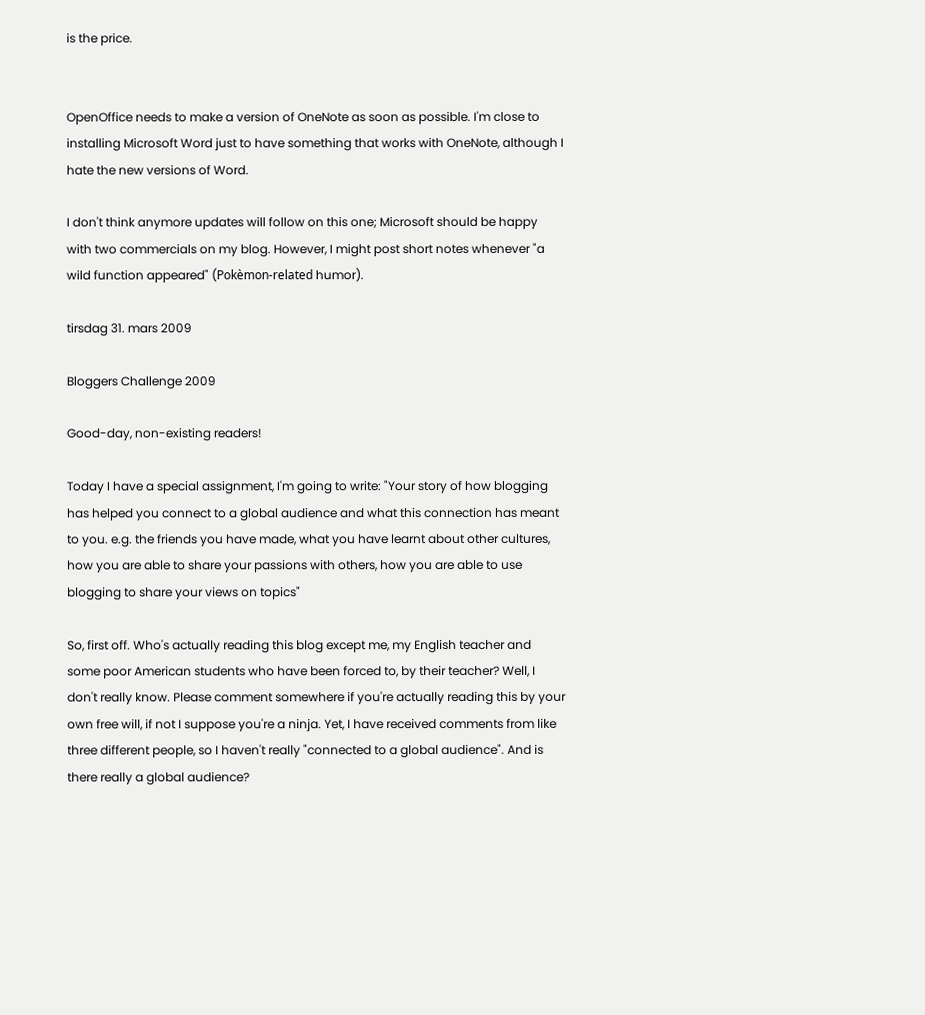is the price.


OpenOffice needs to make a version of OneNote as soon as possible. I'm close to installing Microsoft Word just to have something that works with OneNote, although I hate the new versions of Word.

I don't think anymore updates will follow on this one; Microsoft should be happy with two commercials on my blog. However, I might post short notes whenever "a wild function appeared" (Pokèmon-related humor).

tirsdag 31. mars 2009

Bloggers Challenge 2009

Good-day, non-existing readers!

Today I have a special assignment, I'm going to write: "Your story of how blogging has helped you connect to a global audience and what this connection has meant to you. e.g. the friends you have made, what you have learnt about other cultures, how you are able to share your passions with others, how you are able to use blogging to share your views on topics"

So, first off. Who's actually reading this blog except me, my English teacher and some poor American students who have been forced to, by their teacher? Well, I don't really know. Please comment somewhere if you're actually reading this by your own free will, if not I suppose you're a ninja. Yet, I have received comments from like three different people, so I haven't really "connected to a global audience". And is there really a global audience?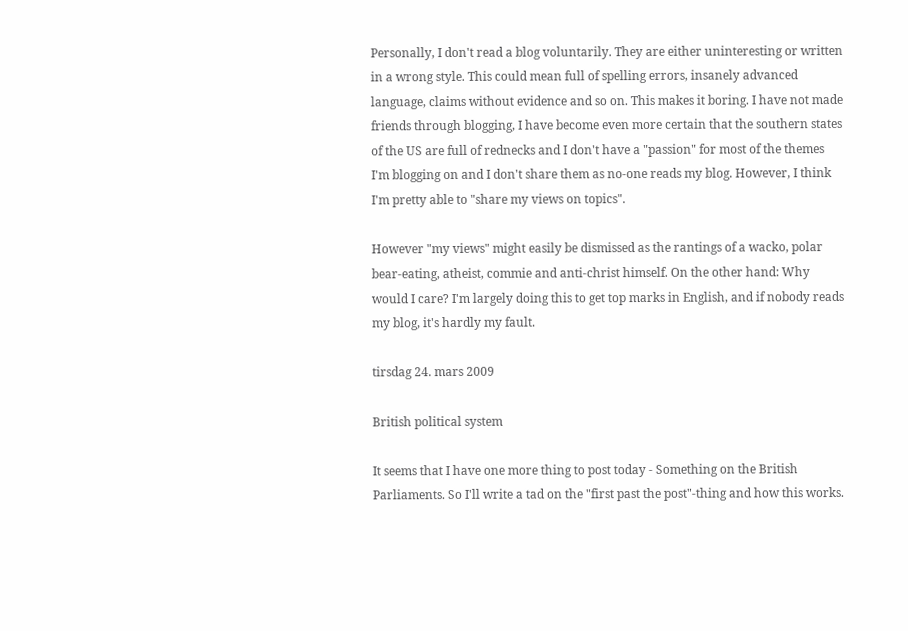Personally, I don't read a blog voluntarily. They are either uninteresting or written in a wrong style. This could mean full of spelling errors, insanely advanced language, claims without evidence and so on. This makes it boring. I have not made friends through blogging, I have become even more certain that the southern states of the US are full of rednecks and I don't have a "passion" for most of the themes I'm blogging on and I don't share them as no-one reads my blog. However, I think I'm pretty able to "share my views on topics".

However "my views" might easily be dismissed as the rantings of a wacko, polar bear-eating, atheist, commie and anti-christ himself. On the other hand: Why would I care? I'm largely doing this to get top marks in English, and if nobody reads my blog, it's hardly my fault.

tirsdag 24. mars 2009

British political system

It seems that I have one more thing to post today - Something on the British Parliaments. So I'll write a tad on the "first past the post"-thing and how this works.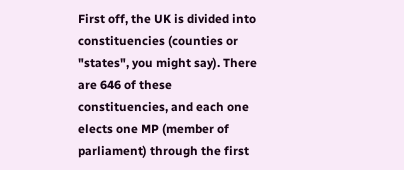First off, the UK is divided into constituencies (counties or "states", you might say). There are 646 of these constituencies, and each one elects one MP (member of parliament) through the first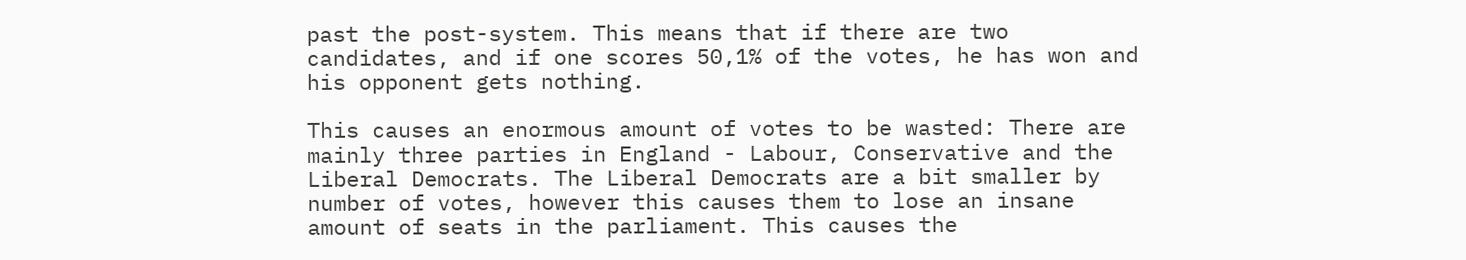past the post-system. This means that if there are two candidates, and if one scores 50,1% of the votes, he has won and his opponent gets nothing.

This causes an enormous amount of votes to be wasted: There are mainly three parties in England - Labour, Conservative and the Liberal Democrats. The Liberal Democrats are a bit smaller by number of votes, however this causes them to lose an insane amount of seats in the parliament. This causes the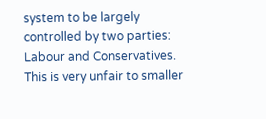system to be largely controlled by two parties: Labour and Conservatives. This is very unfair to smaller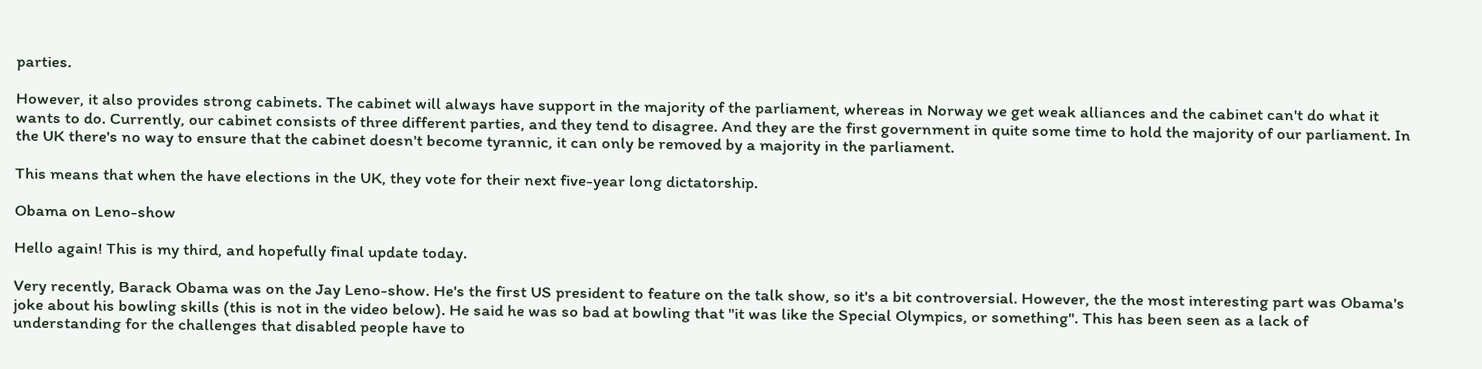parties.

However, it also provides strong cabinets. The cabinet will always have support in the majority of the parliament, whereas in Norway we get weak alliances and the cabinet can't do what it wants to do. Currently, our cabinet consists of three different parties, and they tend to disagree. And they are the first government in quite some time to hold the majority of our parliament. In the UK there's no way to ensure that the cabinet doesn't become tyrannic, it can only be removed by a majority in the parliament.

This means that when the have elections in the UK, they vote for their next five-year long dictatorship.

Obama on Leno-show

Hello again! This is my third, and hopefully final update today.

Very recently, Barack Obama was on the Jay Leno-show. He's the first US president to feature on the talk show, so it's a bit controversial. However, the the most interesting part was Obama's joke about his bowling skills (this is not in the video below). He said he was so bad at bowling that "it was like the Special Olympics, or something". This has been seen as a lack of understanding for the challenges that disabled people have to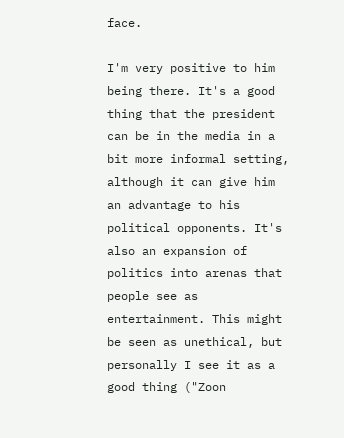face.

I'm very positive to him being there. It's a good thing that the president can be in the media in a bit more informal setting, although it can give him an advantage to his political opponents. It's also an expansion of politics into arenas that people see as entertainment. This might be seen as unethical, but personally I see it as a good thing ("Zoon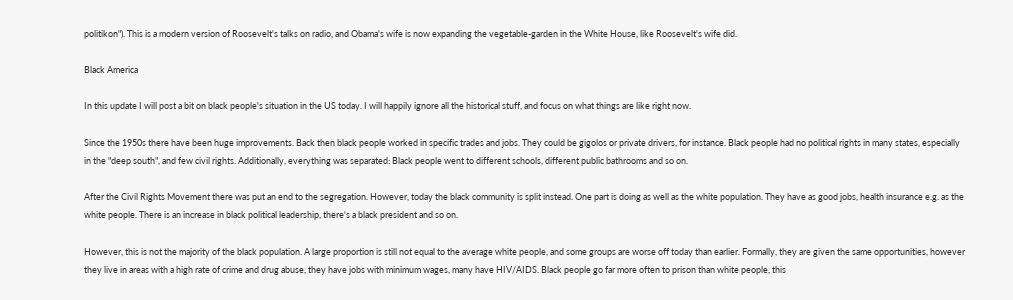politikon"). This is a modern version of Roosevelt's talks on radio, and Obama's wife is now expanding the vegetable-garden in the White House, like Roosevelt's wife did.

Black America

In this update I will post a bit on black people's situation in the US today. I will happily ignore all the historical stuff, and focus on what things are like right now.

Since the 1950s there have been huge improvements. Back then black people worked in specific trades and jobs. They could be gigolos or private drivers, for instance. Black people had no political rights in many states, especially in the "deep south", and few civil rights. Additionally, everything was separated: Black people went to different schools, different public bathrooms and so on.

After the Civil Rights Movement there was put an end to the segregation. However, today the black community is split instead. One part is doing as well as the white population. They have as good jobs, health insurance e.g. as the white people. There is an increase in black political leadership, there's a black president and so on.

However, this is not the majority of the black population. A large proportion is still not equal to the average white people, and some groups are worse off today than earlier. Formally, they are given the same opportunities, however they live in areas with a high rate of crime and drug abuse, they have jobs with minimum wages, many have HIV/AIDS. Black people go far more often to prison than white people, this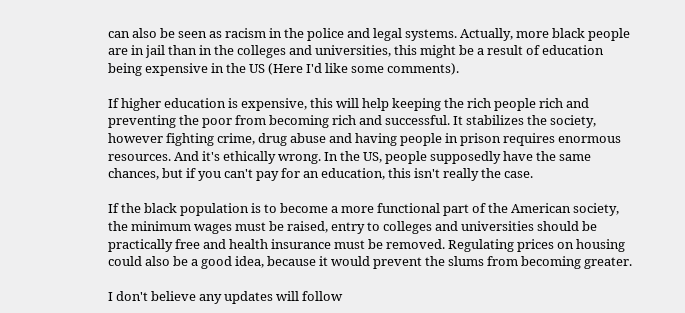can also be seen as racism in the police and legal systems. Actually, more black people are in jail than in the colleges and universities, this might be a result of education being expensive in the US (Here I'd like some comments).

If higher education is expensive, this will help keeping the rich people rich and preventing the poor from becoming rich and successful. It stabilizes the society, however fighting crime, drug abuse and having people in prison requires enormous resources. And it's ethically wrong. In the US, people supposedly have the same chances, but if you can't pay for an education, this isn't really the case.

If the black population is to become a more functional part of the American society, the minimum wages must be raised, entry to colleges and universities should be practically free and health insurance must be removed. Regulating prices on housing could also be a good idea, because it would prevent the slums from becoming greater.

I don't believe any updates will follow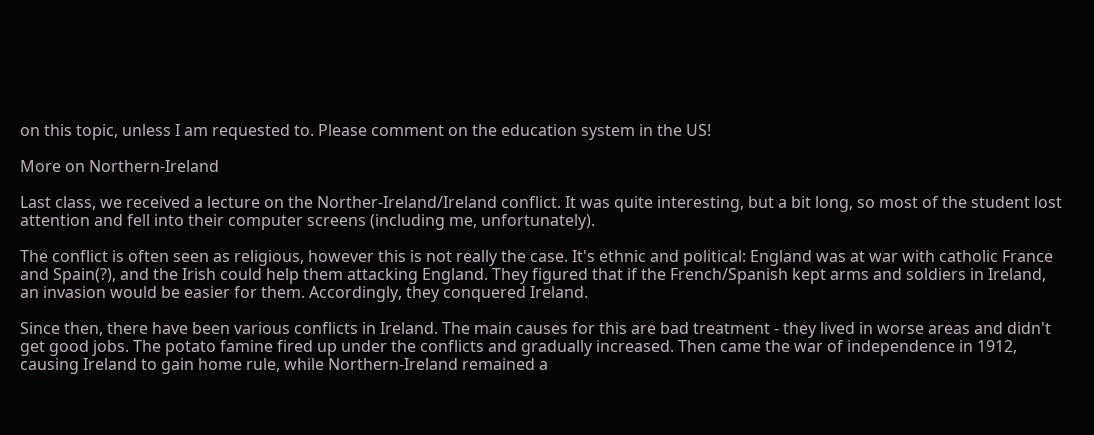on this topic, unless I am requested to. Please comment on the education system in the US!

More on Northern-Ireland

Last class, we received a lecture on the Norther-Ireland/Ireland conflict. It was quite interesting, but a bit long, so most of the student lost attention and fell into their computer screens (including me, unfortunately).

The conflict is often seen as religious, however this is not really the case. It's ethnic and political: England was at war with catholic France and Spain(?), and the Irish could help them attacking England. They figured that if the French/Spanish kept arms and soldiers in Ireland, an invasion would be easier for them. Accordingly, they conquered Ireland.

Since then, there have been various conflicts in Ireland. The main causes for this are bad treatment - they lived in worse areas and didn't get good jobs. The potato famine fired up under the conflicts and gradually increased. Then came the war of independence in 1912, causing Ireland to gain home rule, while Northern-Ireland remained a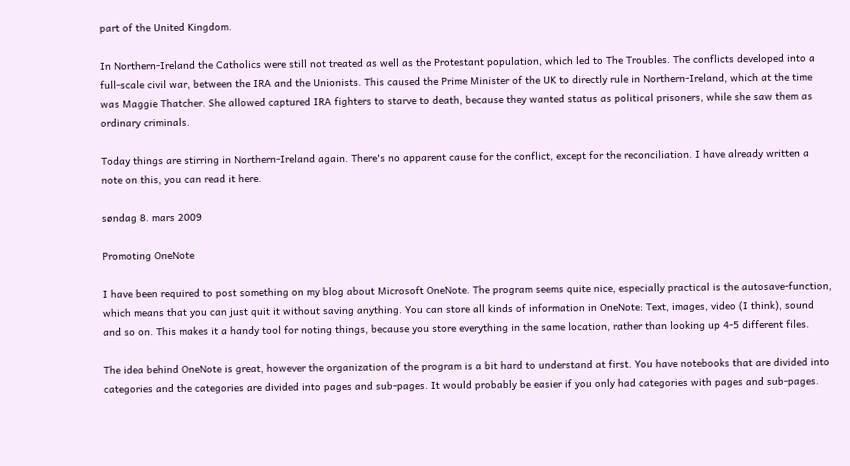part of the United Kingdom.

In Northern-Ireland the Catholics were still not treated as well as the Protestant population, which led to The Troubles. The conflicts developed into a full-scale civil war, between the IRA and the Unionists. This caused the Prime Minister of the UK to directly rule in Northern-Ireland, which at the time was Maggie Thatcher. She allowed captured IRA fighters to starve to death, because they wanted status as political prisoners, while she saw them as ordinary criminals.

Today things are stirring in Northern-Ireland again. There's no apparent cause for the conflict, except for the reconciliation. I have already written a note on this, you can read it here.

søndag 8. mars 2009

Promoting OneNote

I have been required to post something on my blog about Microsoft OneNote. The program seems quite nice, especially practical is the autosave-function, which means that you can just quit it without saving anything. You can store all kinds of information in OneNote: Text, images, video (I think), sound and so on. This makes it a handy tool for noting things, because you store everything in the same location, rather than looking up 4-5 different files.

The idea behind OneNote is great, however the organization of the program is a bit hard to understand at first. You have notebooks that are divided into categories and the categories are divided into pages and sub-pages. It would probably be easier if you only had categories with pages and sub-pages.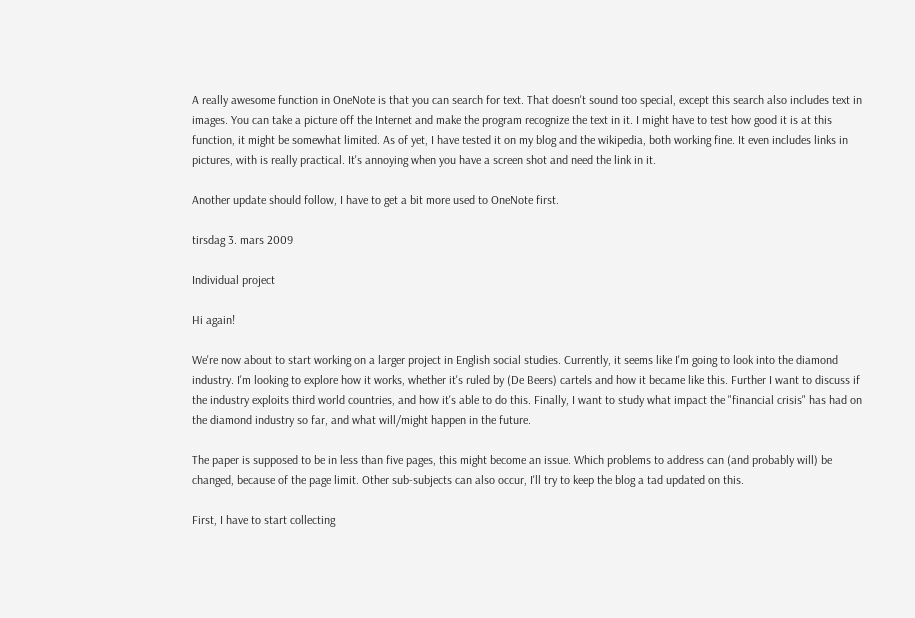A really awesome function in OneNote is that you can search for text. That doesn't sound too special, except this search also includes text in images. You can take a picture off the Internet and make the program recognize the text in it. I might have to test how good it is at this function, it might be somewhat limited. As of yet, I have tested it on my blog and the wikipedia, both working fine. It even includes links in pictures, with is really practical. It's annoying when you have a screen shot and need the link in it.

Another update should follow, I have to get a bit more used to OneNote first.

tirsdag 3. mars 2009

Individual project

Hi again!

We're now about to start working on a larger project in English social studies. Currently, it seems like I'm going to look into the diamond industry. I'm looking to explore how it works, whether it's ruled by (De Beers) cartels and how it became like this. Further I want to discuss if the industry exploits third world countries, and how it's able to do this. Finally, I want to study what impact the "financial crisis" has had on the diamond industry so far, and what will/might happen in the future.

The paper is supposed to be in less than five pages, this might become an issue. Which problems to address can (and probably will) be changed, because of the page limit. Other sub-subjects can also occur, I'll try to keep the blog a tad updated on this.

First, I have to start collecting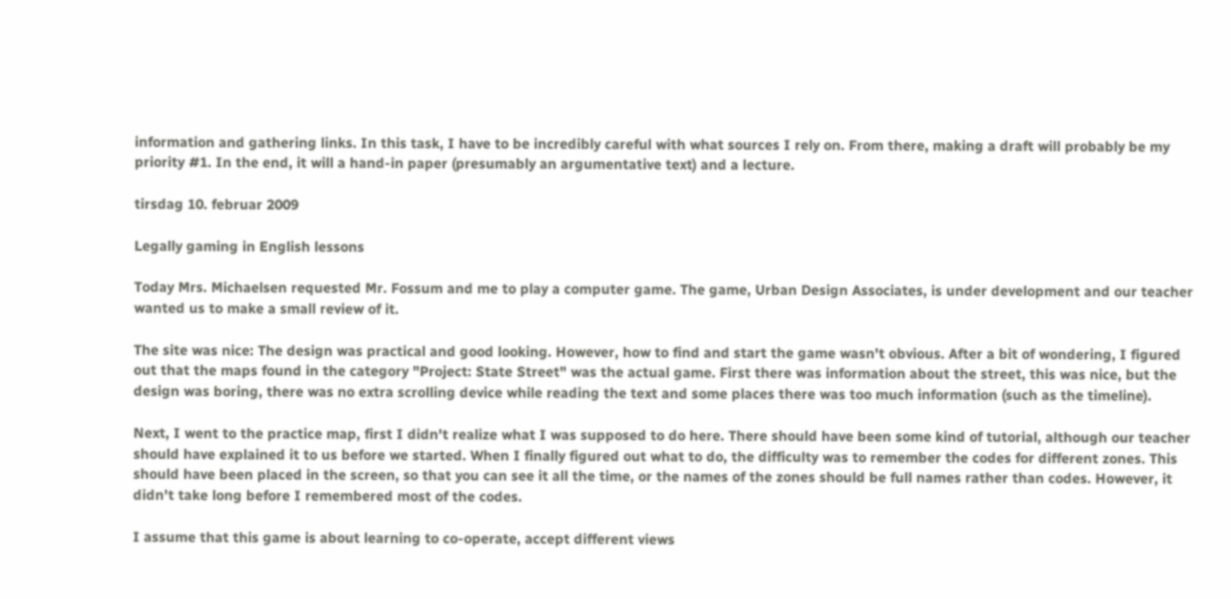information and gathering links. In this task, I have to be incredibly careful with what sources I rely on. From there, making a draft will probably be my priority #1. In the end, it will a hand-in paper (presumably an argumentative text) and a lecture.

tirsdag 10. februar 2009

Legally gaming in English lessons

Today Mrs. Michaelsen requested Mr. Fossum and me to play a computer game. The game, Urban Design Associates, is under development and our teacher wanted us to make a small review of it.

The site was nice: The design was practical and good looking. However, how to find and start the game wasn't obvious. After a bit of wondering, I figured out that the maps found in the category "Project: State Street" was the actual game. First there was information about the street, this was nice, but the design was boring, there was no extra scrolling device while reading the text and some places there was too much information (such as the timeline).

Next, I went to the practice map, first I didn't realize what I was supposed to do here. There should have been some kind of tutorial, although our teacher should have explained it to us before we started. When I finally figured out what to do, the difficulty was to remember the codes for different zones. This should have been placed in the screen, so that you can see it all the time, or the names of the zones should be full names rather than codes. However, it didn't take long before I remembered most of the codes.

I assume that this game is about learning to co-operate, accept different views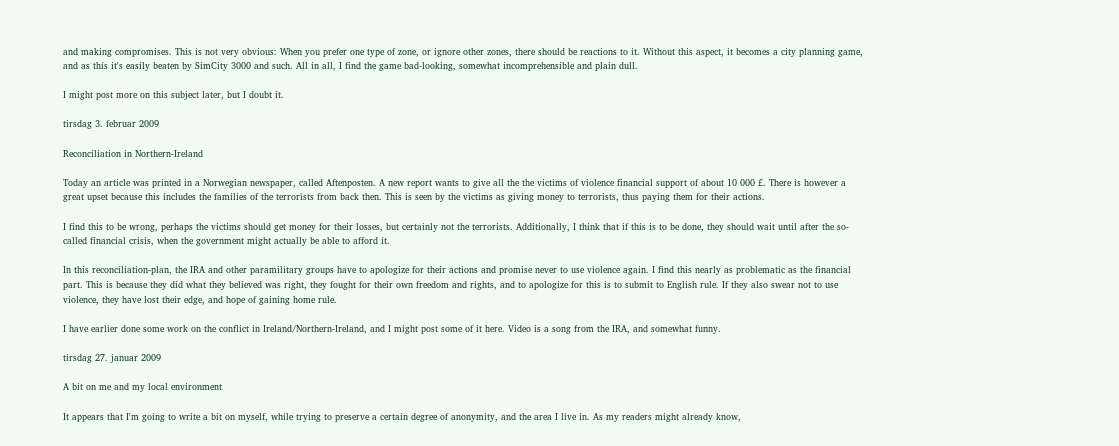and making compromises. This is not very obvious: When you prefer one type of zone, or ignore other zones, there should be reactions to it. Without this aspect, it becomes a city planning game, and as this it's easily beaten by SimCity 3000 and such. All in all, I find the game bad-looking, somewhat incomprehensible and plain dull.

I might post more on this subject later, but I doubt it.

tirsdag 3. februar 2009

Reconciliation in Northern-Ireland

Today an article was printed in a Norwegian newspaper, called Aftenposten. A new report wants to give all the the victims of violence financial support of about 10 000 £. There is however a great upset because this includes the families of the terrorists from back then. This is seen by the victims as giving money to terrorists, thus paying them for their actions.

I find this to be wrong, perhaps the victims should get money for their losses, but certainly not the terrorists. Additionally, I think that if this is to be done, they should wait until after the so-called financial crisis, when the government might actually be able to afford it.

In this reconciliation-plan, the IRA and other paramilitary groups have to apologize for their actions and promise never to use violence again. I find this nearly as problematic as the financial part. This is because they did what they believed was right, they fought for their own freedom and rights, and to apologize for this is to submit to English rule. If they also swear not to use violence, they have lost their edge, and hope of gaining home rule.

I have earlier done some work on the conflict in Ireland/Northern-Ireland, and I might post some of it here. Video is a song from the IRA, and somewhat funny.

tirsdag 27. januar 2009

A bit on me and my local environment

It appears that I'm going to write a bit on myself, while trying to preserve a certain degree of anonymity, and the area I live in. As my readers might already know,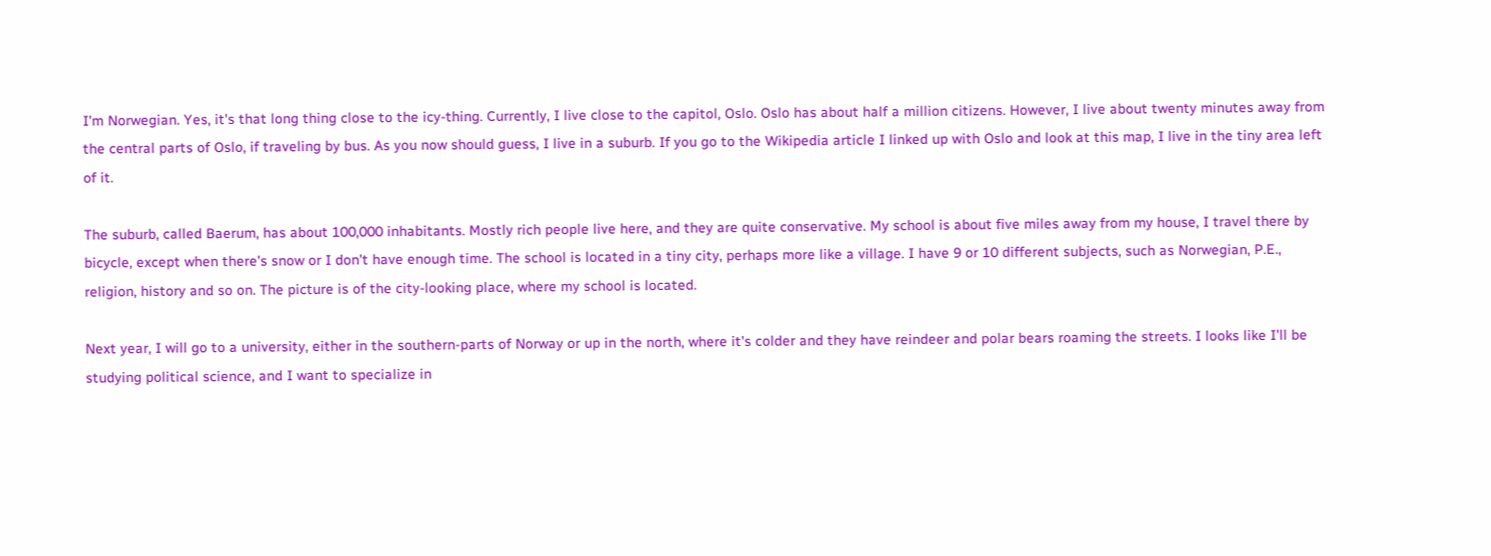I'm Norwegian. Yes, it's that long thing close to the icy-thing. Currently, I live close to the capitol, Oslo. Oslo has about half a million citizens. However, I live about twenty minutes away from the central parts of Oslo, if traveling by bus. As you now should guess, I live in a suburb. If you go to the Wikipedia article I linked up with Oslo and look at this map, I live in the tiny area left of it.

The suburb, called Baerum, has about 100,000 inhabitants. Mostly rich people live here, and they are quite conservative. My school is about five miles away from my house, I travel there by bicycle, except when there's snow or I don't have enough time. The school is located in a tiny city, perhaps more like a village. I have 9 or 10 different subjects, such as Norwegian, P.E., religion, history and so on. The picture is of the city-looking place, where my school is located.

Next year, I will go to a university, either in the southern-parts of Norway or up in the north, where it's colder and they have reindeer and polar bears roaming the streets. I looks like I'll be studying political science, and I want to specialize in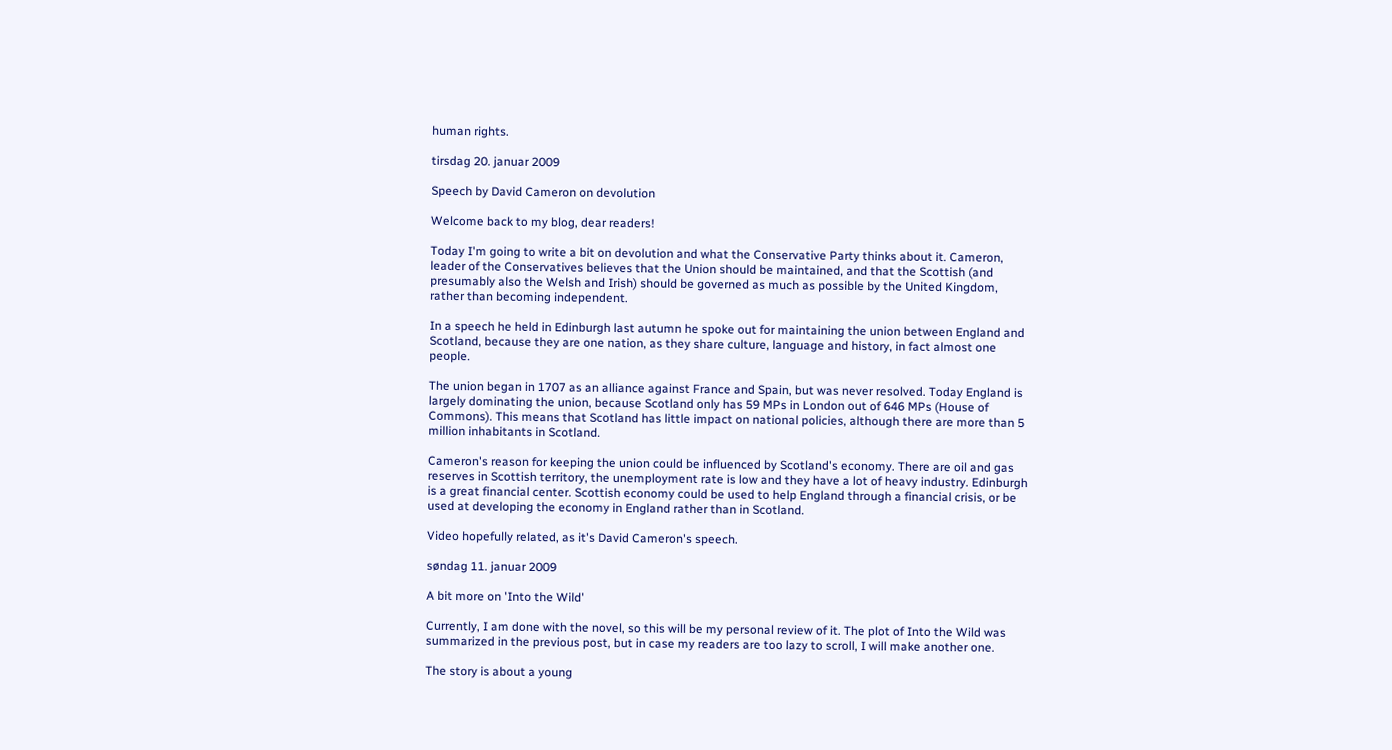human rights.

tirsdag 20. januar 2009

Speech by David Cameron on devolution

Welcome back to my blog, dear readers!

Today I'm going to write a bit on devolution and what the Conservative Party thinks about it. Cameron, leader of the Conservatives believes that the Union should be maintained, and that the Scottish (and presumably also the Welsh and Irish) should be governed as much as possible by the United Kingdom, rather than becoming independent.

In a speech he held in Edinburgh last autumn he spoke out for maintaining the union between England and Scotland, because they are one nation, as they share culture, language and history, in fact almost one people.

The union began in 1707 as an alliance against France and Spain, but was never resolved. Today England is largely dominating the union, because Scotland only has 59 MPs in London out of 646 MPs (House of Commons). This means that Scotland has little impact on national policies, although there are more than 5 million inhabitants in Scotland.

Cameron's reason for keeping the union could be influenced by Scotland's economy. There are oil and gas reserves in Scottish territory, the unemployment rate is low and they have a lot of heavy industry. Edinburgh is a great financial center. Scottish economy could be used to help England through a financial crisis, or be used at developing the economy in England rather than in Scotland.

Video hopefully related, as it's David Cameron's speech.

søndag 11. januar 2009

A bit more on 'Into the Wild'

Currently, I am done with the novel, so this will be my personal review of it. The plot of Into the Wild was summarized in the previous post, but in case my readers are too lazy to scroll, I will make another one.

The story is about a young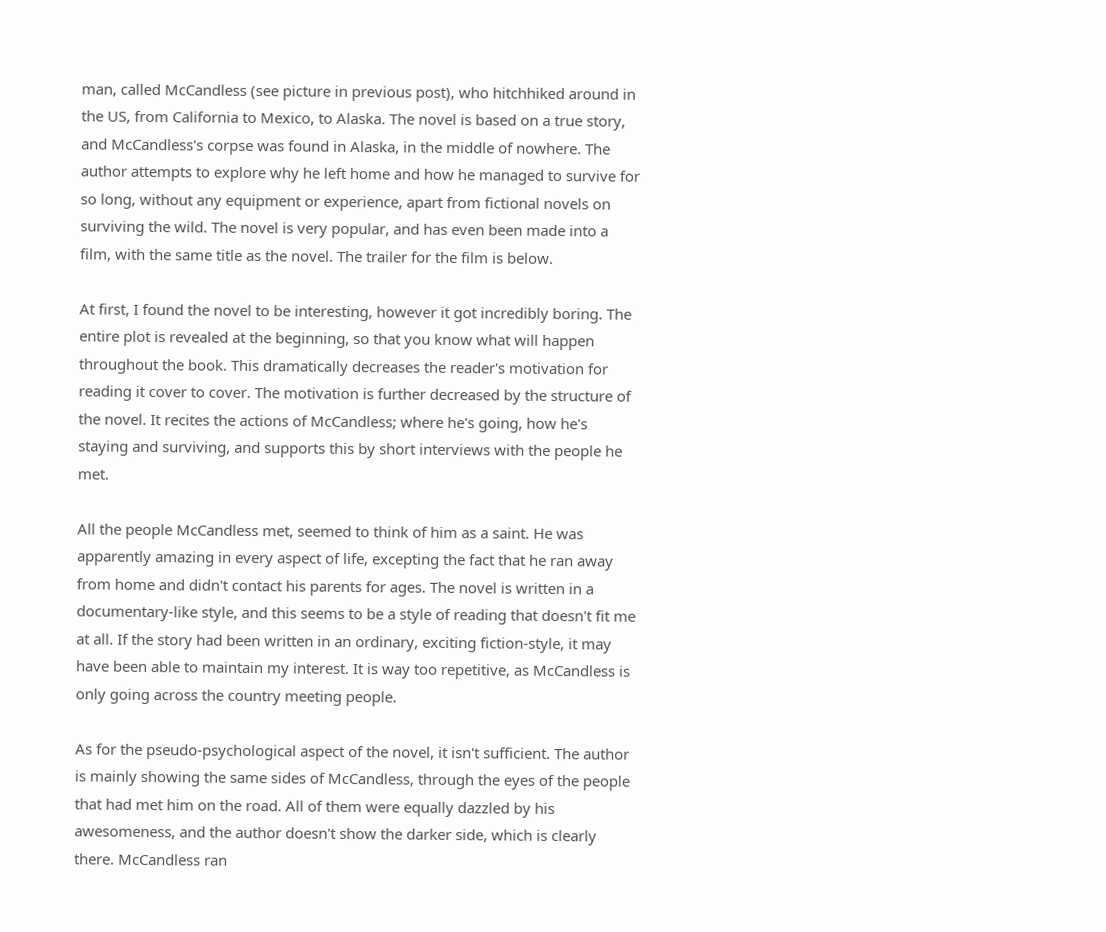man, called McCandless (see picture in previous post), who hitchhiked around in the US, from California to Mexico, to Alaska. The novel is based on a true story, and McCandless's corpse was found in Alaska, in the middle of nowhere. The author attempts to explore why he left home and how he managed to survive for so long, without any equipment or experience, apart from fictional novels on surviving the wild. The novel is very popular, and has even been made into a film, with the same title as the novel. The trailer for the film is below.

At first, I found the novel to be interesting, however it got incredibly boring. The entire plot is revealed at the beginning, so that you know what will happen throughout the book. This dramatically decreases the reader's motivation for reading it cover to cover. The motivation is further decreased by the structure of the novel. It recites the actions of McCandless; where he's going, how he's staying and surviving, and supports this by short interviews with the people he met.

All the people McCandless met, seemed to think of him as a saint. He was apparently amazing in every aspect of life, excepting the fact that he ran away from home and didn't contact his parents for ages. The novel is written in a documentary-like style, and this seems to be a style of reading that doesn't fit me at all. If the story had been written in an ordinary, exciting fiction-style, it may have been able to maintain my interest. It is way too repetitive, as McCandless is only going across the country meeting people.

As for the pseudo-psychological aspect of the novel, it isn't sufficient. The author is mainly showing the same sides of McCandless, through the eyes of the people that had met him on the road. All of them were equally dazzled by his awesomeness, and the author doesn't show the darker side, which is clearly there. McCandless ran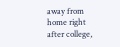away from home right after college,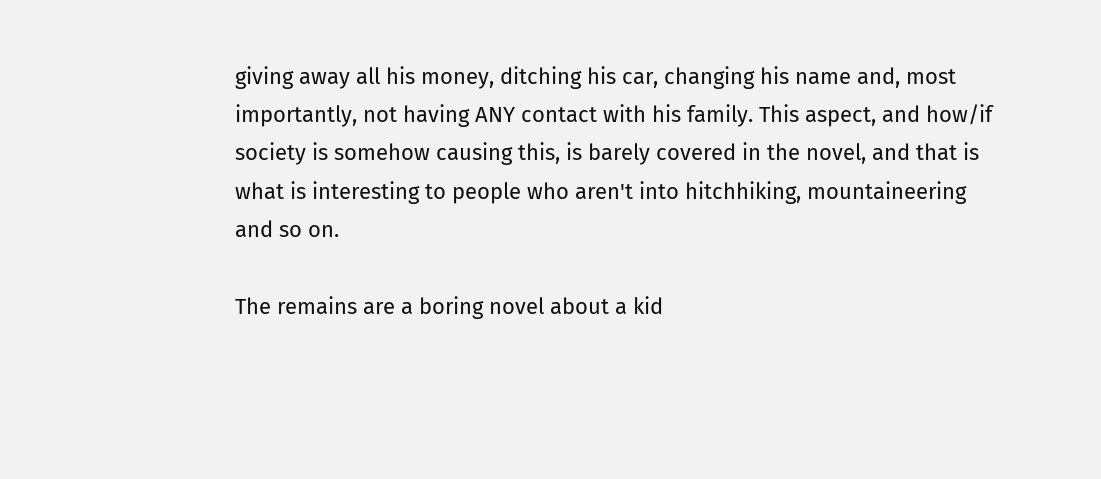giving away all his money, ditching his car, changing his name and, most importantly, not having ANY contact with his family. This aspect, and how/if society is somehow causing this, is barely covered in the novel, and that is what is interesting to people who aren't into hitchhiking, mountaineering and so on.

The remains are a boring novel about a kid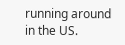running around in the US.